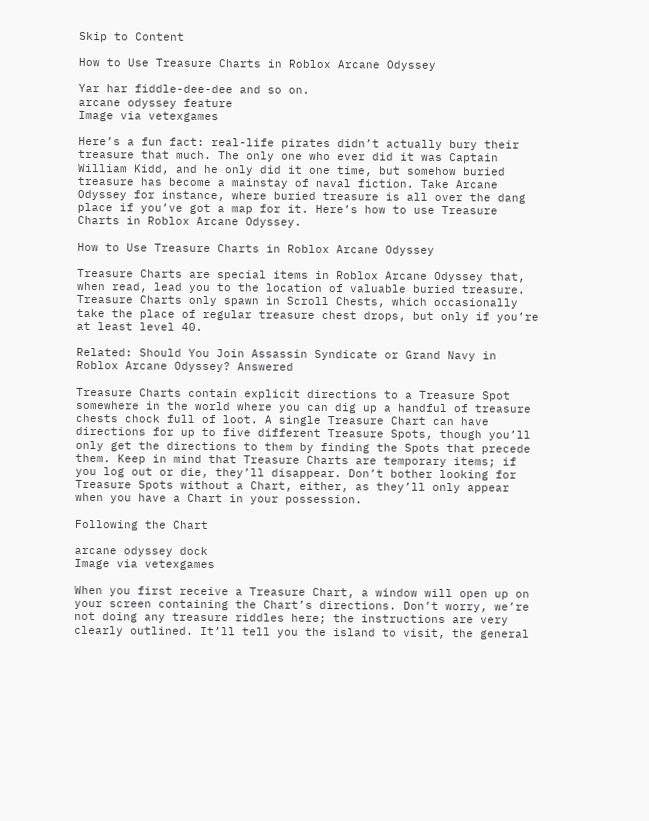Skip to Content

How to Use Treasure Charts in Roblox Arcane Odyssey

Yar har fiddle-dee-dee and so on.
arcane odyssey feature
Image via vetexgames

Here’s a fun fact: real-life pirates didn’t actually bury their treasure that much. The only one who ever did it was Captain William Kidd, and he only did it one time, but somehow buried treasure has become a mainstay of naval fiction. Take Arcane Odyssey for instance, where buried treasure is all over the dang place if you’ve got a map for it. Here’s how to use Treasure Charts in Roblox Arcane Odyssey.

How to Use Treasure Charts in Roblox Arcane Odyssey

Treasure Charts are special items in Roblox Arcane Odyssey that, when read, lead you to the location of valuable buried treasure. Treasure Charts only spawn in Scroll Chests, which occasionally take the place of regular treasure chest drops, but only if you’re at least level 40.

Related: Should You Join Assassin Syndicate or Grand Navy in Roblox Arcane Odyssey? Answered

Treasure Charts contain explicit directions to a Treasure Spot somewhere in the world where you can dig up a handful of treasure chests chock full of loot. A single Treasure Chart can have directions for up to five different Treasure Spots, though you’ll only get the directions to them by finding the Spots that precede them. Keep in mind that Treasure Charts are temporary items; if you log out or die, they’ll disappear. Don’t bother looking for Treasure Spots without a Chart, either, as they’ll only appear when you have a Chart in your possession.

Following the Chart

arcane odyssey dock
Image via vetexgames

When you first receive a Treasure Chart, a window will open up on your screen containing the Chart’s directions. Don’t worry, we’re not doing any treasure riddles here; the instructions are very clearly outlined. It’ll tell you the island to visit, the general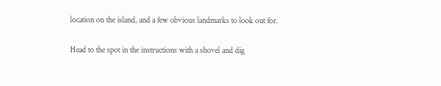location on the island, and a few obvious landmarks to look out for.

Head to the spot in the instructions with a shovel and dig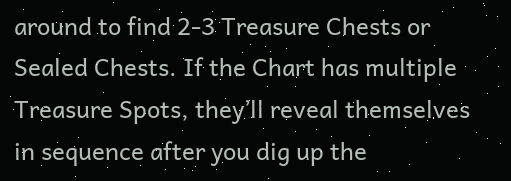around to find 2-3 Treasure Chests or Sealed Chests. If the Chart has multiple Treasure Spots, they’ll reveal themselves in sequence after you dig up the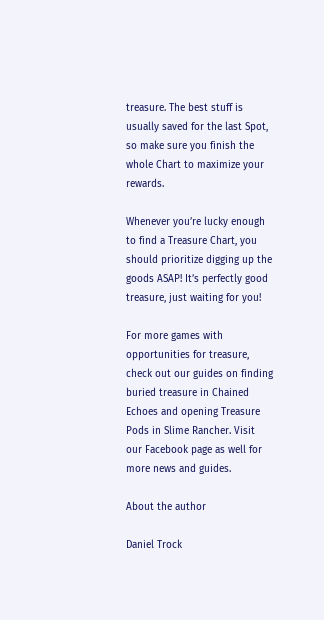treasure. The best stuff is usually saved for the last Spot, so make sure you finish the whole Chart to maximize your rewards.

Whenever you’re lucky enough to find a Treasure Chart, you should prioritize digging up the goods ASAP! It’s perfectly good treasure, just waiting for you!

For more games with opportunities for treasure, check out our guides on finding buried treasure in Chained Echoes and opening Treasure Pods in Slime Rancher. Visit our Facebook page as well for more news and guides.

About the author

Daniel Trock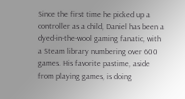Since the first time he picked up a controller as a child, Daniel has been a dyed-in-the-wool gaming fanatic, with a Steam library numbering over 600 games. His favorite pastime, aside from playing games, is doing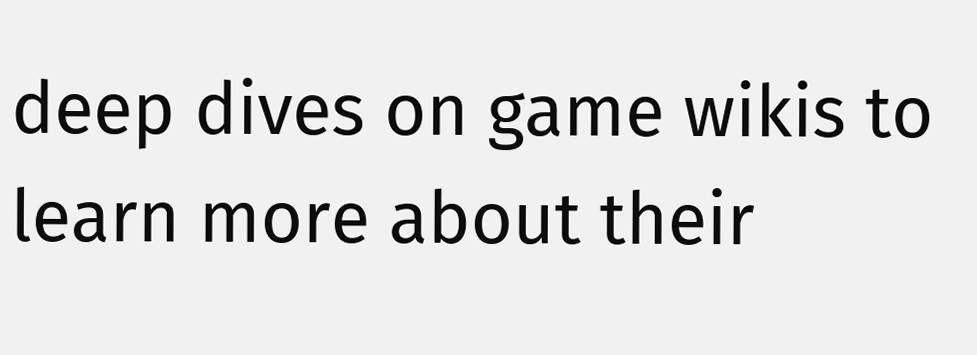deep dives on game wikis to learn more about their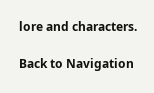lore and characters.

Back to Navigation